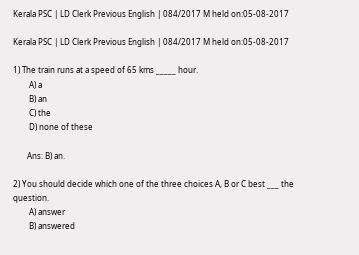Kerala PSC | LD Clerk Previous English | 084/2017 M held on:05-08-2017

Kerala PSC | LD Clerk Previous English | 084/2017 M held on:05-08-2017

1) The train runs at a speed of 65 kms _____ hour.
        A) a
        B) an
        C) the
        D) none of these

       Ans: B) an.

2) You should decide which one of the three choices A, B or C best ___ the question.
        A) answer
        B) answered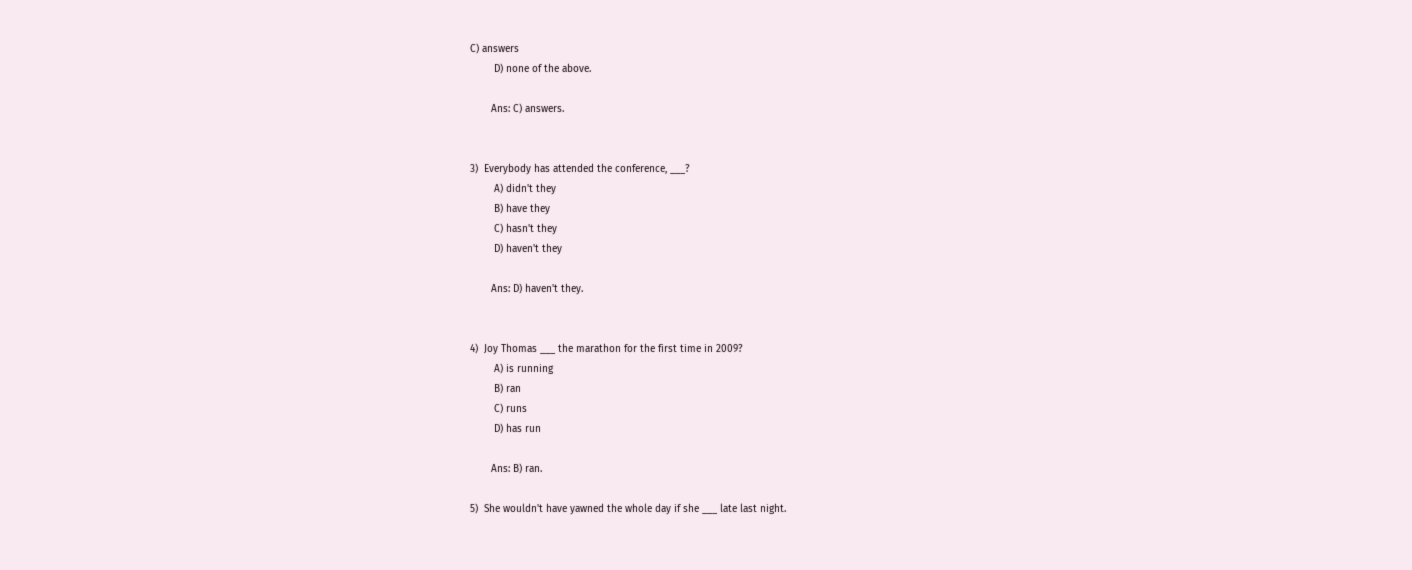C) answers
        D) none of the above.

       Ans: C) answers.


3)  Everybody has attended the conference, ___?
        A) didn't they
        B) have they
        C) hasn't they
        D) haven't they

       Ans: D) haven't they.


4)  Joy Thomas ___ the marathon for the first time in 2009?
        A) is running
        B) ran
        C) runs
        D) has run

       Ans: B) ran.

5)  She wouldn't have yawned the whole day if she ___ late last night.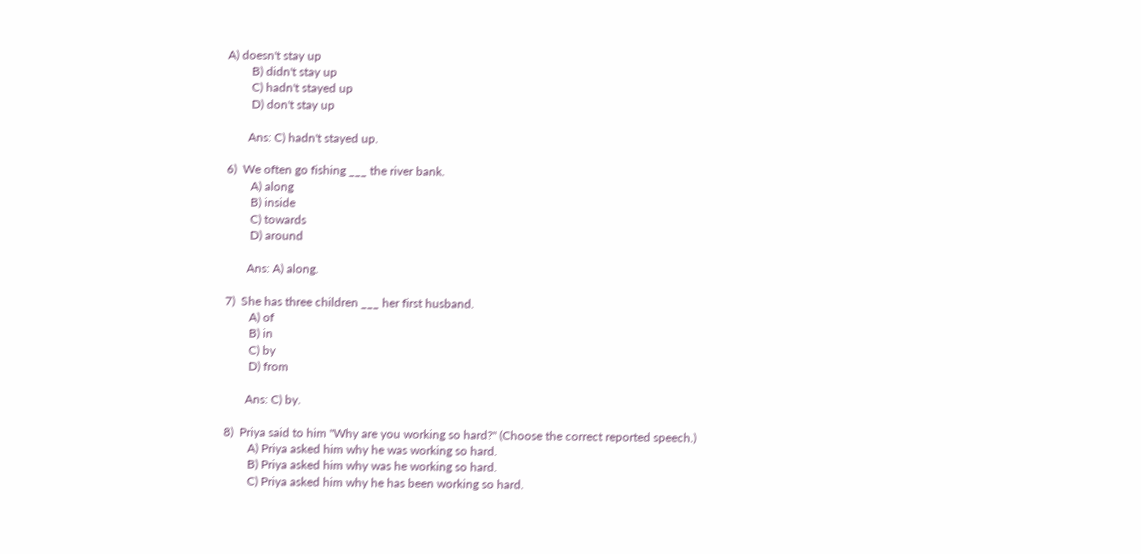A) doesn't stay up
        B) didn't stay up
        C) hadn't stayed up
        D) don't stay up

       Ans: C) hadn't stayed up.

6)  We often go fishing ___ the river bank.
        A) along
        B) inside
        C) towards
        D) around

       Ans: A) along.

7)  She has three children ___ her first husband.
        A) of
        B) in
        C) by
        D) from

       Ans: C) by.

8)  Priya said to him "Why are you working so hard?" (Choose the correct reported speech.)
        A) Priya asked him why he was working so hard.
        B) Priya asked him why was he working so hard.
        C) Priya asked him why he has been working so hard.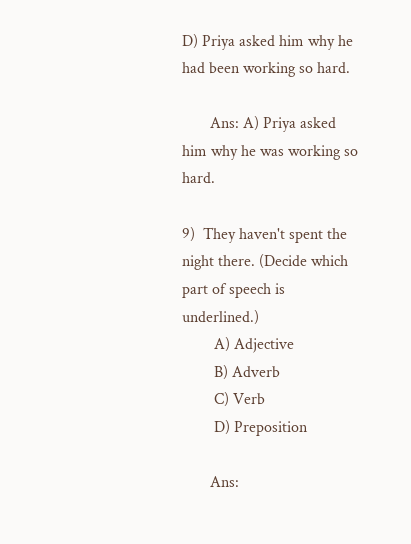D) Priya asked him why he had been working so hard.

       Ans: A) Priya asked him why he was working so hard.

9)  They haven't spent the night there. (Decide which part of speech is underlined.)
        A) Adjective
        B) Adverb
        C) Verb
        D) Preposition

       Ans: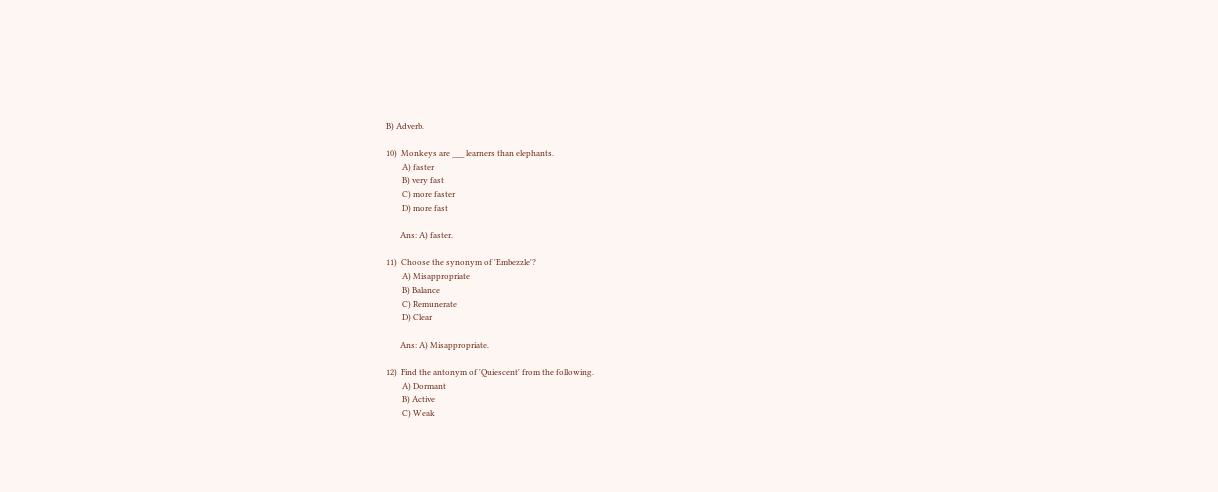B) Adverb.

10)  Monkeys are ___ learners than elephants.
        A) faster
        B) very fast
        C) more faster
        D) more fast

       Ans: A) faster.

11)  Choose the synonym of 'Embezzle'?
        A) Misappropriate
        B) Balance
        C) Remunerate
        D) Clear

       Ans: A) Misappropriate.

12)  Find the antonym of 'Quiescent' from the following.
        A) Dormant
        B) Active
        C) Weak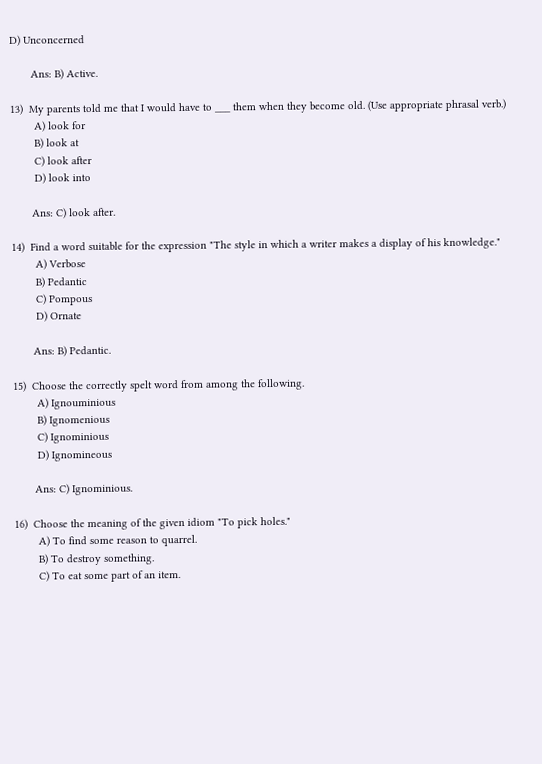D) Unconcerned

       Ans: B) Active.

13)  My parents told me that I would have to ___ them when they become old. (Use appropriate phrasal verb.)
        A) look for
        B) look at
        C) look after
        D) look into

       Ans: C) look after.

14)  Find a word suitable for the expression "The style in which a writer makes a display of his knowledge."
        A) Verbose
        B) Pedantic
        C) Pompous
        D) Ornate

       Ans: B) Pedantic.

15)  Choose the correctly spelt word from among the following.
        A) Ignouminious
        B) Ignomenious
        C) Ignominious
        D) Ignomineous

       Ans: C) Ignominious.

16)  Choose the meaning of the given idiom "To pick holes."
        A) To find some reason to quarrel.
        B) To destroy something.
        C) To eat some part of an item.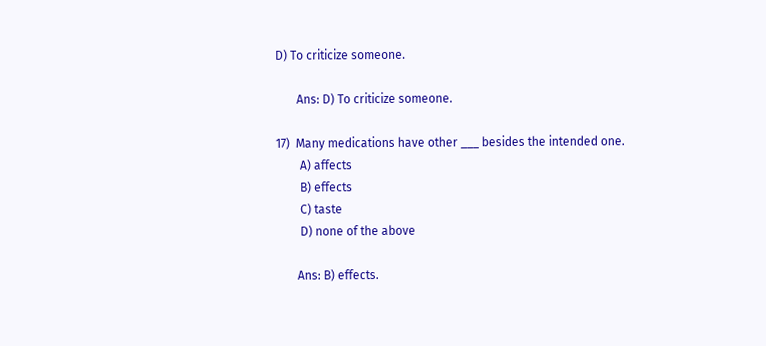D) To criticize someone.

       Ans: D) To criticize someone.

17)  Many medications have other ___ besides the intended one.
        A) affects
        B) effects
        C) taste
        D) none of the above

       Ans: B) effects.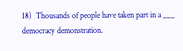18)  Thousands of people have taken part in a ___ democracy demonstration.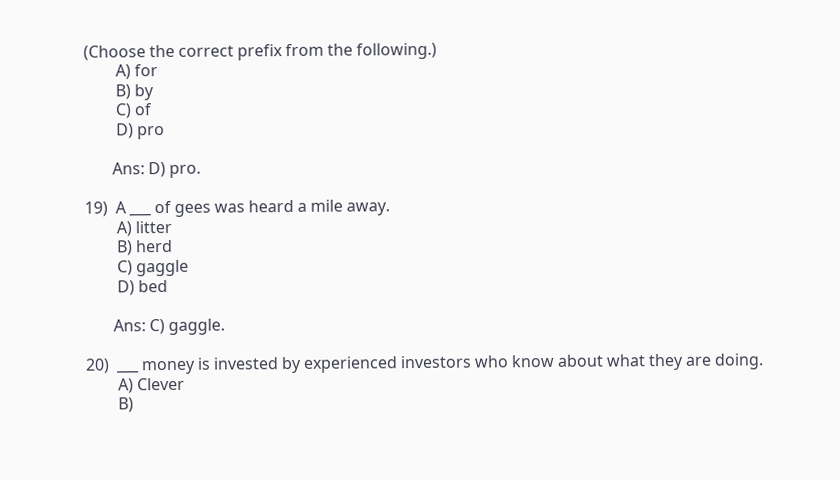(Choose the correct prefix from the following.)
        A) for
        B) by
        C) of
        D) pro

       Ans: D) pro.

19)  A ___ of gees was heard a mile away.
        A) litter
        B) herd
        C) gaggle
        D) bed

       Ans: C) gaggle.

20)  ___ money is invested by experienced investors who know about what they are doing.
        A) Clever
        B)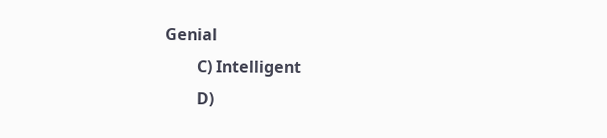Genial
        C) Intelligent
        D)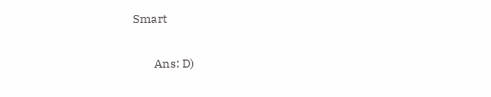Smart

       Ans: D)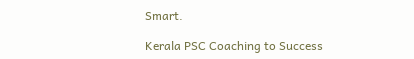Smart.

Kerala PSC Coaching to Success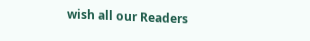wish all our Readers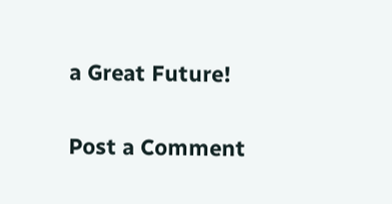a Great Future!

Post a Comment